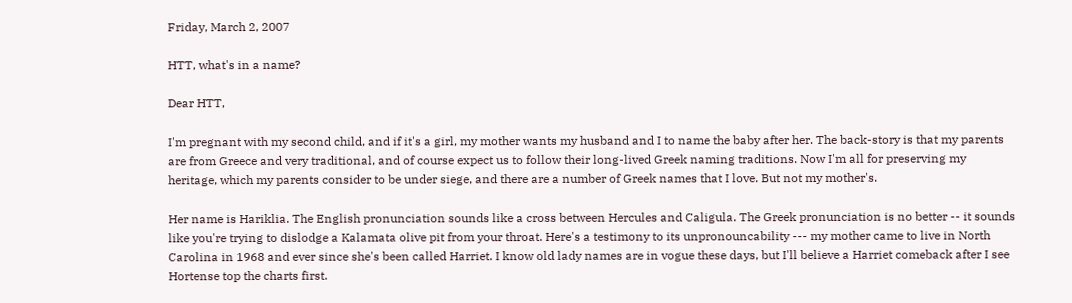Friday, March 2, 2007

HTT, what's in a name?

Dear HTT,

I'm pregnant with my second child, and if it's a girl, my mother wants my husband and I to name the baby after her. The back-story is that my parents are from Greece and very traditional, and of course expect us to follow their long-lived Greek naming traditions. Now I'm all for preserving my heritage, which my parents consider to be under siege, and there are a number of Greek names that I love. But not my mother's.

Her name is Hariklia. The English pronunciation sounds like a cross between Hercules and Caligula. The Greek pronunciation is no better -- it sounds like you're trying to dislodge a Kalamata olive pit from your throat. Here's a testimony to its unpronouncability --- my mother came to live in North Carolina in 1968 and ever since she's been called Harriet. I know old lady names are in vogue these days, but I'll believe a Harriet comeback after I see Hortense top the charts first.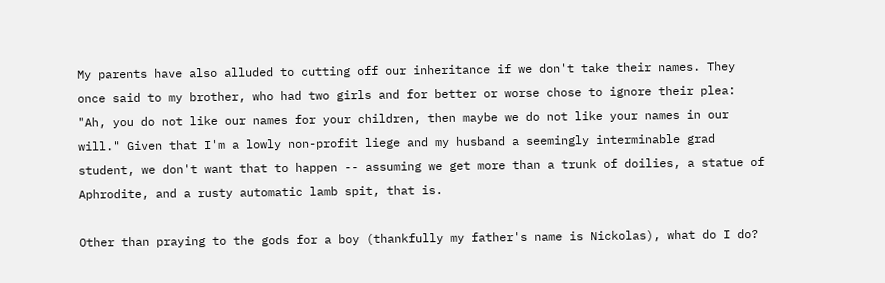My parents have also alluded to cutting off our inheritance if we don't take their names. They once said to my brother, who had two girls and for better or worse chose to ignore their plea: "Ah, you do not like our names for your children, then maybe we do not like your names in our will." Given that I'm a lowly non-profit liege and my husband a seemingly interminable grad student, we don't want that to happen -- assuming we get more than a trunk of doilies, a statue of Aphrodite, and a rusty automatic lamb spit, that is.

Other than praying to the gods for a boy (thankfully my father's name is Nickolas), what do I do?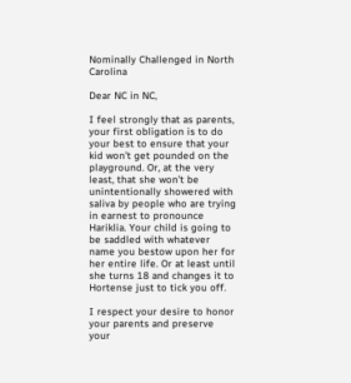Nominally Challenged in North Carolina

Dear NC in NC,

I feel strongly that as parents, your first obligation is to do your best to ensure that your kid won’t get pounded on the playground. Or, at the very least, that she won’t be unintentionally showered with saliva by people who are trying in earnest to pronounce Hariklia. Your child is going to be saddled with whatever name you bestow upon her for her entire life. Or at least until she turns 18 and changes it to Hortense just to tick you off.

I respect your desire to honor your parents and preserve your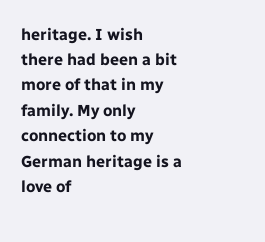heritage. I wish there had been a bit more of that in my family. My only connection to my German heritage is a love of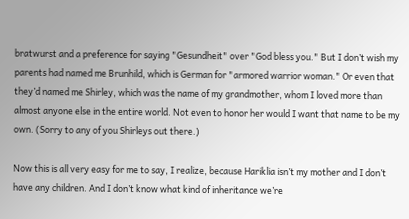bratwurst and a preference for saying "Gesundheit" over "God bless you." But I don’t wish my parents had named me Brunhild, which is German for "armored warrior woman." Or even that they’d named me Shirley, which was the name of my grandmother, whom I loved more than almost anyone else in the entire world. Not even to honor her would I want that name to be my own. (Sorry to any of you Shirleys out there.)

Now this is all very easy for me to say, I realize, because Hariklia isn’t my mother and I don’t have any children. And I don’t know what kind of inheritance we’re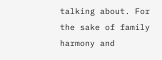talking about. For the sake of family harmony and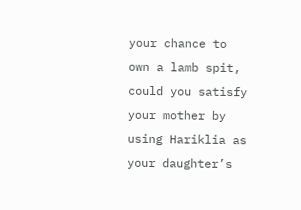your chance to own a lamb spit, could you satisfy your mother by using Hariklia as your daughter’s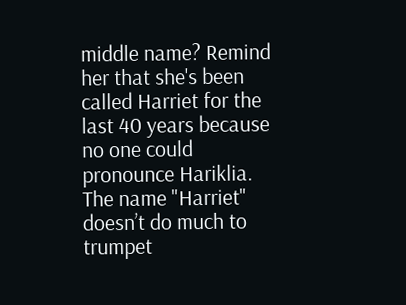middle name? Remind her that she's been called Harriet for the last 40 years because no one could pronounce Hariklia. The name "Harriet" doesn’t do much to trumpet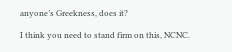anyone’s Greekness, does it?

I think you need to stand firm on this, NCNC.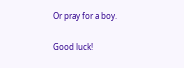Or pray for a boy.

Good luck!